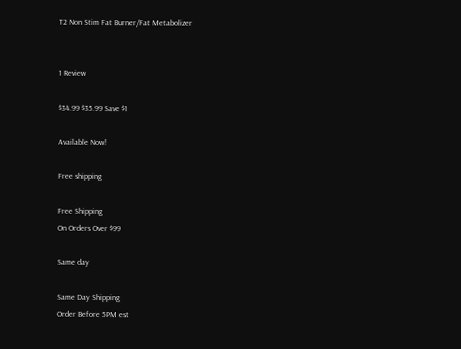T2 Non Stim Fat Burner/Fat Metabolizer


1 Review

$34.99 $35.99 Save $1

Available Now!

Free shipping

Free Shipping
On Orders Over $99

Same day

Same Day Shipping
Order Before 5PM est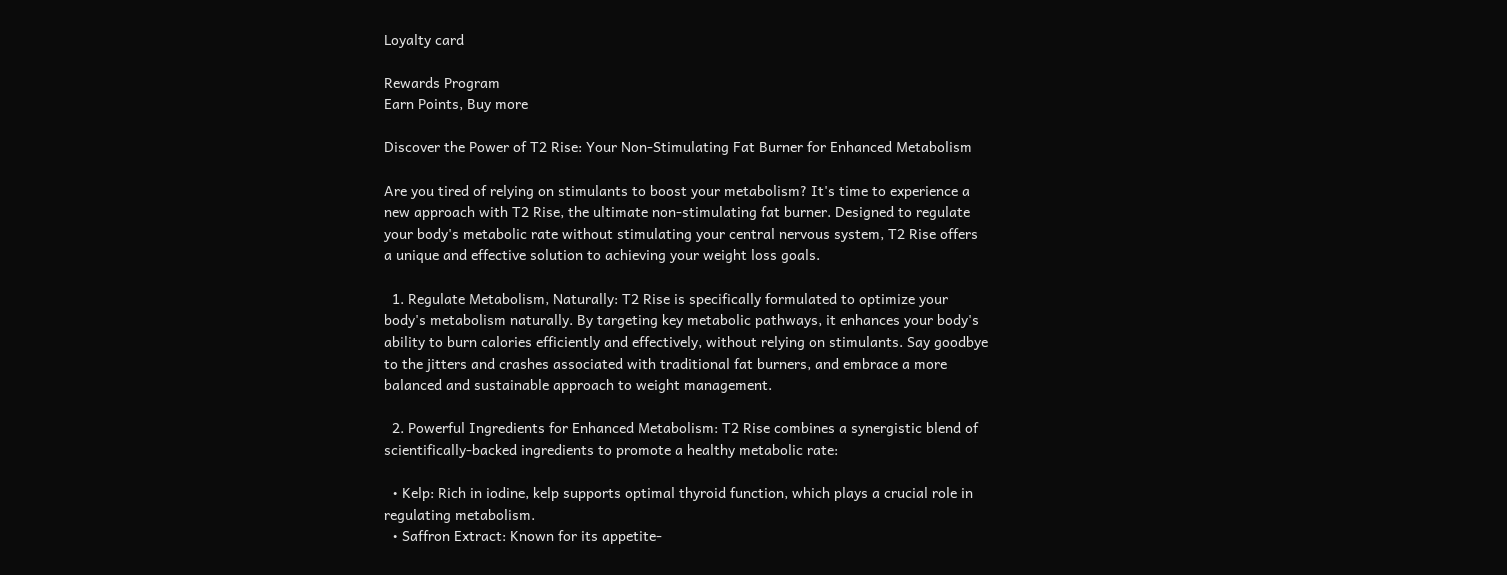Loyalty card

Rewards Program
Earn Points, Buy more

Discover the Power of T2 Rise: Your Non-Stimulating Fat Burner for Enhanced Metabolism

Are you tired of relying on stimulants to boost your metabolism? It's time to experience a new approach with T2 Rise, the ultimate non-stimulating fat burner. Designed to regulate your body's metabolic rate without stimulating your central nervous system, T2 Rise offers a unique and effective solution to achieving your weight loss goals.

  1. Regulate Metabolism, Naturally: T2 Rise is specifically formulated to optimize your body's metabolism naturally. By targeting key metabolic pathways, it enhances your body's ability to burn calories efficiently and effectively, without relying on stimulants. Say goodbye to the jitters and crashes associated with traditional fat burners, and embrace a more balanced and sustainable approach to weight management.

  2. Powerful Ingredients for Enhanced Metabolism: T2 Rise combines a synergistic blend of scientifically-backed ingredients to promote a healthy metabolic rate:

  • Kelp: Rich in iodine, kelp supports optimal thyroid function, which plays a crucial role in regulating metabolism.
  • Saffron Extract: Known for its appetite-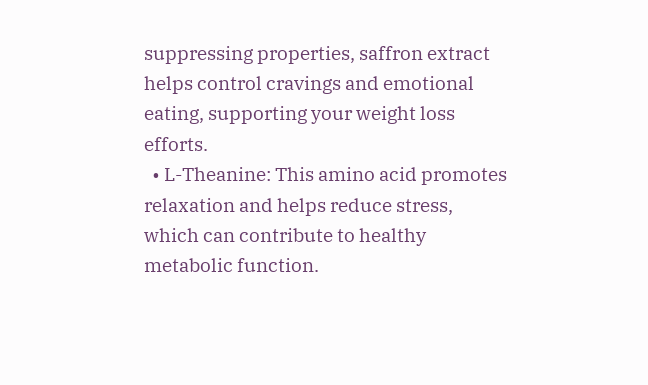suppressing properties, saffron extract helps control cravings and emotional eating, supporting your weight loss efforts.
  • L-Theanine: This amino acid promotes relaxation and helps reduce stress, which can contribute to healthy metabolic function.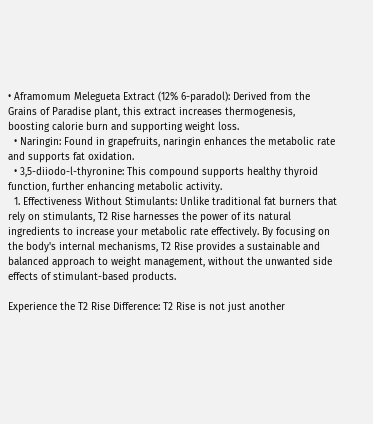• Aframomum Melegueta Extract (12% 6-paradol): Derived from the Grains of Paradise plant, this extract increases thermogenesis, boosting calorie burn and supporting weight loss.
  • Naringin: Found in grapefruits, naringin enhances the metabolic rate and supports fat oxidation.
  • 3,5-diiodo-l-thyronine: This compound supports healthy thyroid function, further enhancing metabolic activity.
  1. Effectiveness Without Stimulants: Unlike traditional fat burners that rely on stimulants, T2 Rise harnesses the power of its natural ingredients to increase your metabolic rate effectively. By focusing on the body's internal mechanisms, T2 Rise provides a sustainable and balanced approach to weight management, without the unwanted side effects of stimulant-based products.

Experience the T2 Rise Difference: T2 Rise is not just another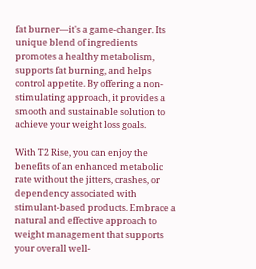fat burner—it's a game-changer. Its unique blend of ingredients promotes a healthy metabolism, supports fat burning, and helps control appetite. By offering a non-stimulating approach, it provides a smooth and sustainable solution to achieve your weight loss goals.

With T2 Rise, you can enjoy the benefits of an enhanced metabolic rate without the jitters, crashes, or dependency associated with stimulant-based products. Embrace a natural and effective approach to weight management that supports your overall well-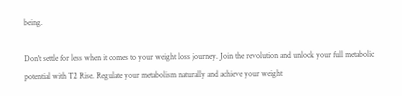being.

Don't settle for less when it comes to your weight loss journey. Join the revolution and unlock your full metabolic potential with T2 Rise. Regulate your metabolism naturally and achieve your weight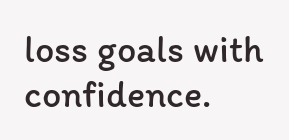loss goals with confidence.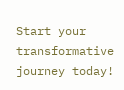Start your transformative journey today!